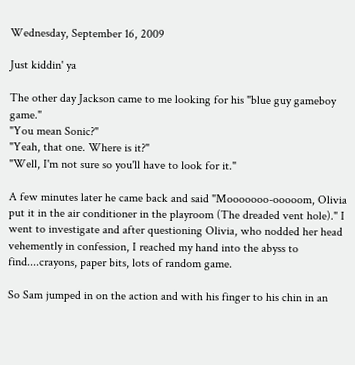Wednesday, September 16, 2009

Just kiddin' ya

The other day Jackson came to me looking for his "blue guy gameboy game."
"You mean Sonic?"
"Yeah, that one. Where is it?"
"Well, I'm not sure so you'll have to look for it."

A few minutes later he came back and said "Mooooooo-ooooom, Olivia put it in the air conditioner in the playroom (The dreaded vent hole)." I went to investigate and after questioning Olivia, who nodded her head vehemently in confession, I reached my hand into the abyss to find....crayons, paper bits, lots of random game.

So Sam jumped in on the action and with his finger to his chin in an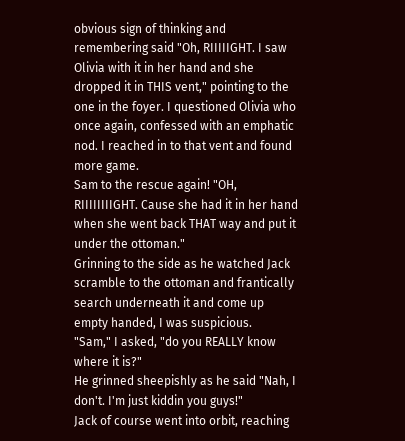obvious sign of thinking and remembering said "Oh, RIIIIIGHT. I saw Olivia with it in her hand and she dropped it in THIS vent," pointing to the one in the foyer. I questioned Olivia who once again, confessed with an emphatic nod. I reached in to that vent and found more game.
Sam to the rescue again! "OH, RIIIIIIIIGHT. Cause she had it in her hand when she went back THAT way and put it under the ottoman."
Grinning to the side as he watched Jack scramble to the ottoman and frantically search underneath it and come up empty handed, I was suspicious.
"Sam," I asked, "do you REALLY know where it is?"
He grinned sheepishly as he said "Nah, I don't. I'm just kiddin you guys!"
Jack of course went into orbit, reaching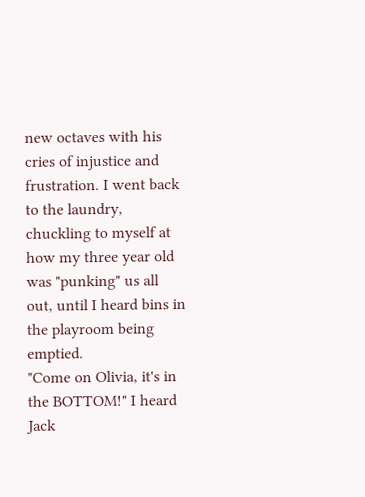new octaves with his cries of injustice and frustration. I went back to the laundry, chuckling to myself at how my three year old was "punking" us all out, until I heard bins in the playroom being emptied.
"Come on Olivia, it's in the BOTTOM!" I heard Jack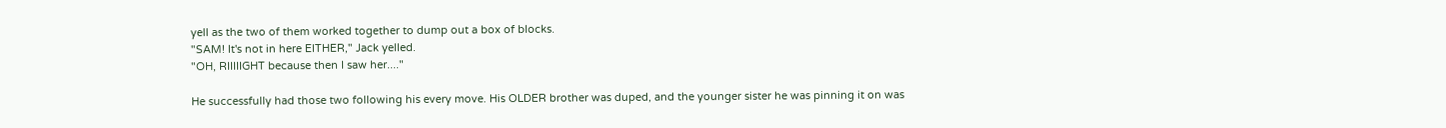yell as the two of them worked together to dump out a box of blocks.
"SAM! It's not in here EITHER," Jack yelled.
"OH, RIIIIIGHT because then I saw her...."

He successfully had those two following his every move. His OLDER brother was duped, and the younger sister he was pinning it on was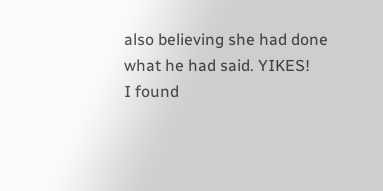also believing she had done what he had said. YIKES!
I found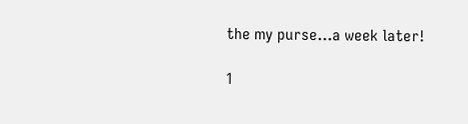the my purse...a week later!

1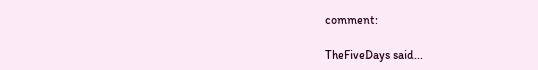comment:

TheFiveDays said...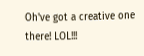Oh've got a creative one there! LOL!!!